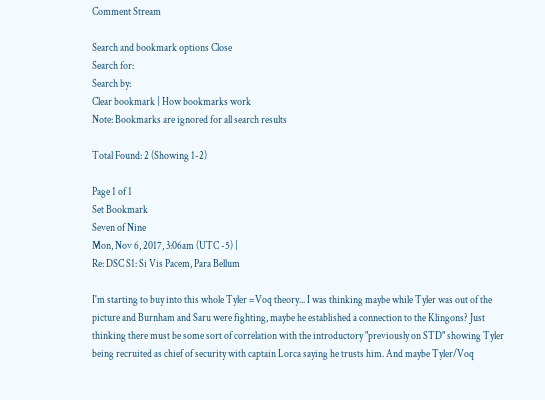Comment Stream

Search and bookmark options Close
Search for:
Search by:
Clear bookmark | How bookmarks work
Note: Bookmarks are ignored for all search results

Total Found: 2 (Showing 1-2)

Page 1 of 1
Set Bookmark
Seven of Nine
Mon, Nov 6, 2017, 3:06am (UTC -5) |
Re: DSC S1: Si Vis Pacem, Para Bellum

I'm starting to buy into this whole Tyler =Voq theory... I was thinking maybe while Tyler was out of the picture and Burnham and Saru were fighting, maybe he established a connection to the Klingons? Just thinking there must be some sort of correlation with the introductory "previously on STD" showing Tyler being recruited as chief of security with captain Lorca saying he trusts him. And maybe Tyler/Voq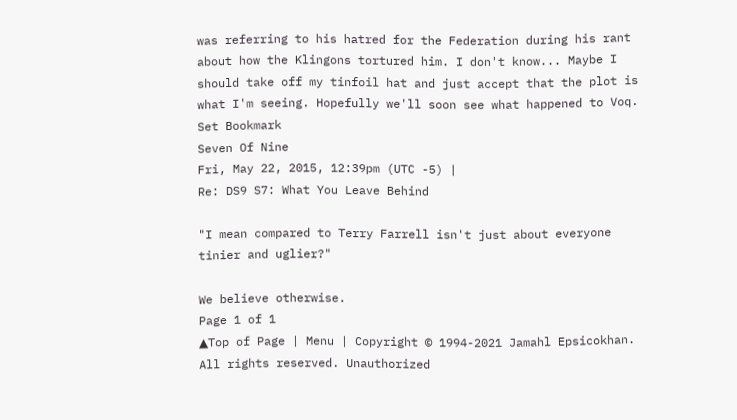was referring to his hatred for the Federation during his rant about how the Klingons tortured him. I don't know... Maybe I should take off my tinfoil hat and just accept that the plot is what I'm seeing. Hopefully we'll soon see what happened to Voq.
Set Bookmark
Seven Of Nine
Fri, May 22, 2015, 12:39pm (UTC -5) |
Re: DS9 S7: What You Leave Behind

"I mean compared to Terry Farrell isn't just about everyone tinier and uglier?"

We believe otherwise.
Page 1 of 1
▲Top of Page | Menu | Copyright © 1994-2021 Jamahl Epsicokhan. All rights reserved. Unauthorized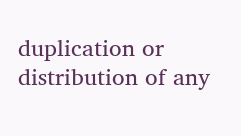duplication or distribution of any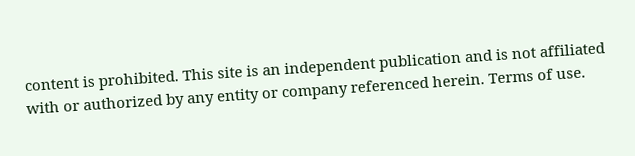content is prohibited. This site is an independent publication and is not affiliated with or authorized by any entity or company referenced herein. Terms of use.